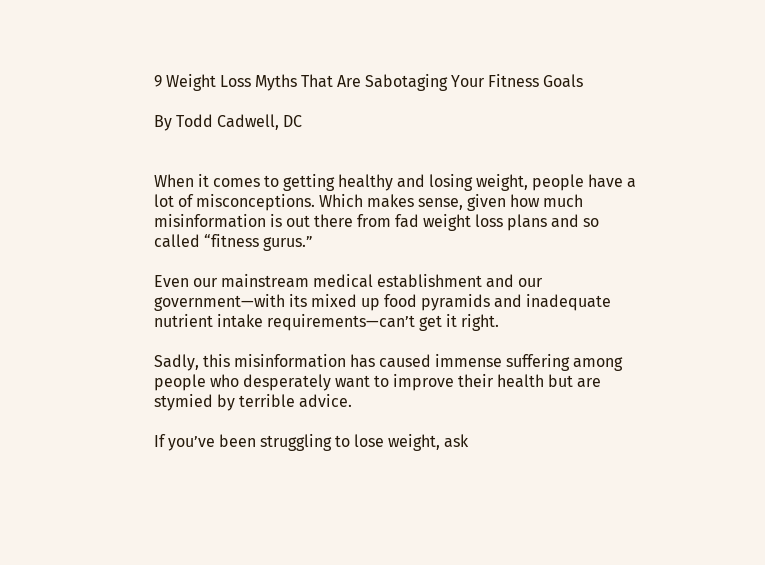9 Weight Loss Myths That Are Sabotaging Your Fitness Goals

By Todd Cadwell, DC


When it comes to getting healthy and losing weight, people have a lot of misconceptions. Which makes sense, given how much misinformation is out there from fad weight loss plans and so called “fitness gurus.”

Even our mainstream medical establishment and our government—with its mixed up food pyramids and inadequate nutrient intake requirements—can’t get it right.

Sadly, this misinformation has caused immense suffering among people who desperately want to improve their health but are stymied by terrible advice.

If you’ve been struggling to lose weight, ask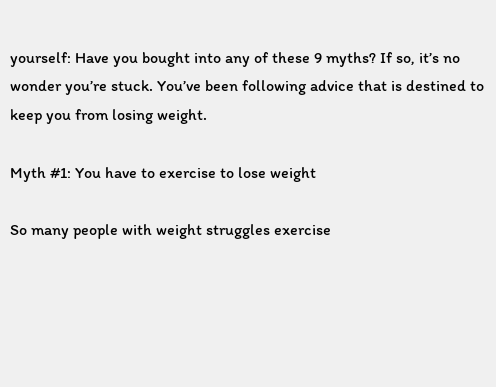yourself: Have you bought into any of these 9 myths? If so, it’s no wonder you’re stuck. You’ve been following advice that is destined to keep you from losing weight.

Myth #1: You have to exercise to lose weight

So many people with weight struggles exercise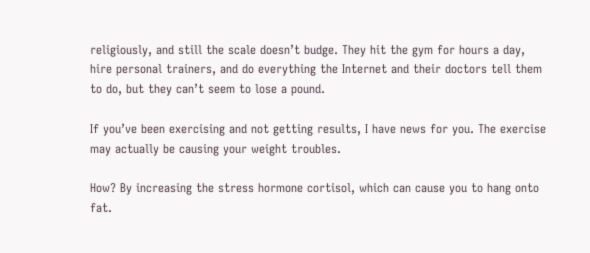religiously, and still the scale doesn’t budge. They hit the gym for hours a day, hire personal trainers, and do everything the Internet and their doctors tell them to do, but they can’t seem to lose a pound.

If you’ve been exercising and not getting results, I have news for you. The exercise may actually be causing your weight troubles.

How? By increasing the stress hormone cortisol, which can cause you to hang onto fat.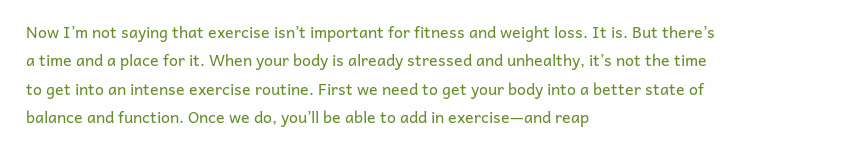Now I’m not saying that exercise isn’t important for fitness and weight loss. It is. But there’s a time and a place for it. When your body is already stressed and unhealthy, it’s not the time to get into an intense exercise routine. First we need to get your body into a better state of balance and function. Once we do, you’ll be able to add in exercise—and reap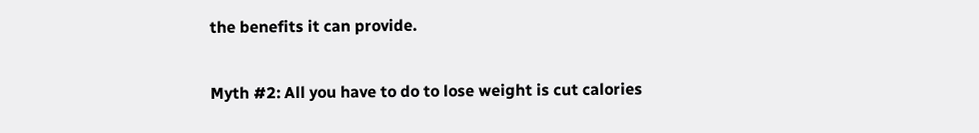the benefits it can provide.

Myth #2: All you have to do to lose weight is cut calories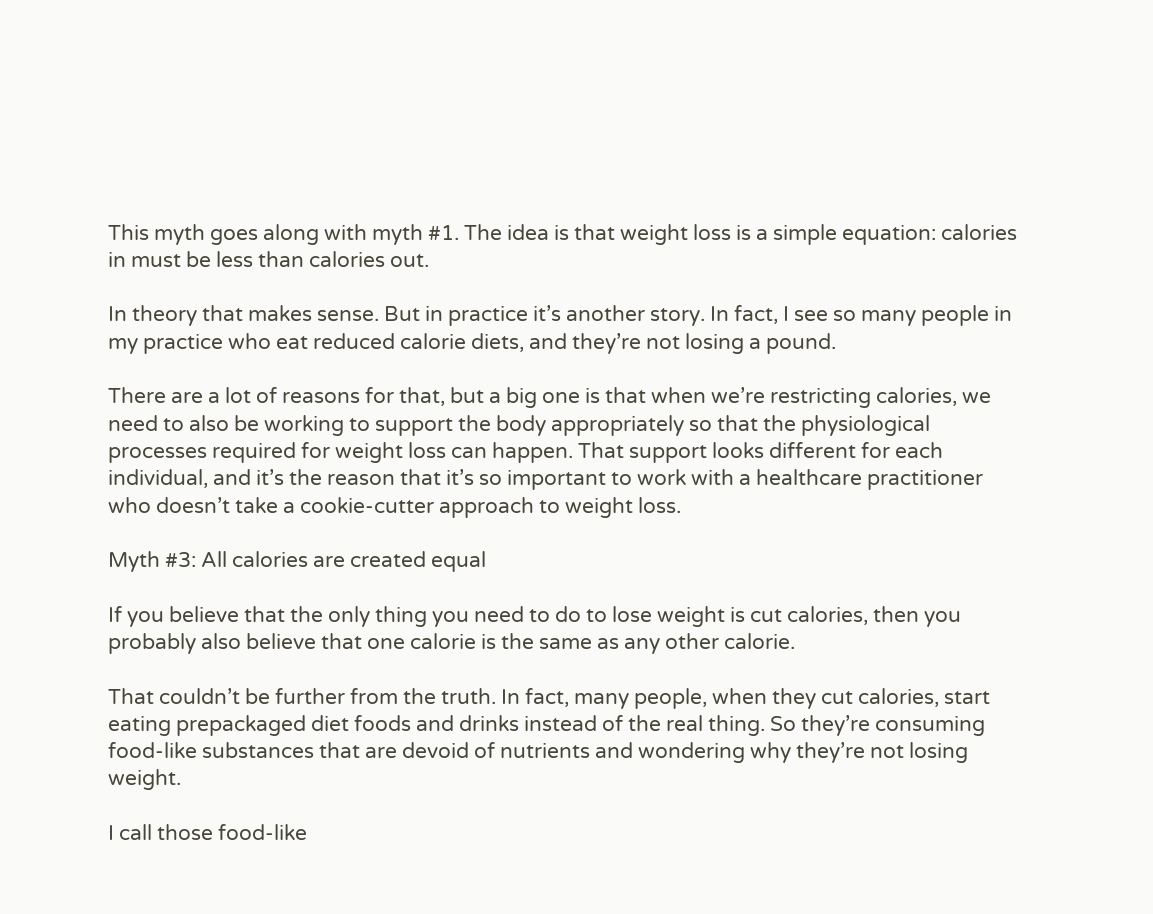This myth goes along with myth #1. The idea is that weight loss is a simple equation: calories in must be less than calories out.

In theory that makes sense. But in practice it’s another story. In fact, I see so many people in my practice who eat reduced calorie diets, and they’re not losing a pound.

There are a lot of reasons for that, but a big one is that when we’re restricting calories, we need to also be working to support the body appropriately so that the physiological processes required for weight loss can happen. That support looks different for each individual, and it’s the reason that it’s so important to work with a healthcare practitioner who doesn’t take a cookie-cutter approach to weight loss.

Myth #3: All calories are created equal

If you believe that the only thing you need to do to lose weight is cut calories, then you probably also believe that one calorie is the same as any other calorie.

That couldn’t be further from the truth. In fact, many people, when they cut calories, start eating prepackaged diet foods and drinks instead of the real thing. So they’re consuming food-like substances that are devoid of nutrients and wondering why they’re not losing weight.

I call those food-like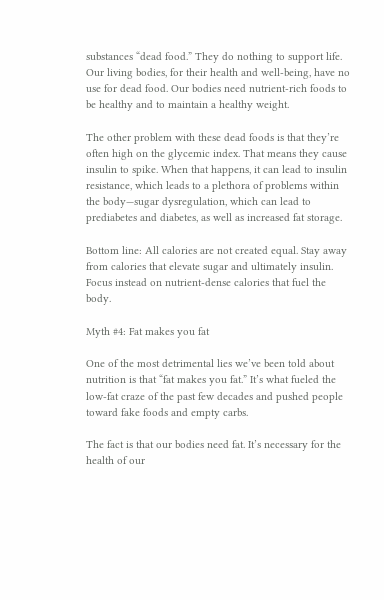substances “dead food.” They do nothing to support life. Our living bodies, for their health and well-being, have no use for dead food. Our bodies need nutrient-rich foods to be healthy and to maintain a healthy weight.

The other problem with these dead foods is that they’re often high on the glycemic index. That means they cause insulin to spike. When that happens, it can lead to insulin resistance, which leads to a plethora of problems within the body—sugar dysregulation, which can lead to prediabetes and diabetes, as well as increased fat storage.

Bottom line: All calories are not created equal. Stay away from calories that elevate sugar and ultimately insulin. Focus instead on nutrient-dense calories that fuel the body.

Myth #4: Fat makes you fat

One of the most detrimental lies we’ve been told about nutrition is that “fat makes you fat.” It’s what fueled the low-fat craze of the past few decades and pushed people toward fake foods and empty carbs.

The fact is that our bodies need fat. It’s necessary for the health of our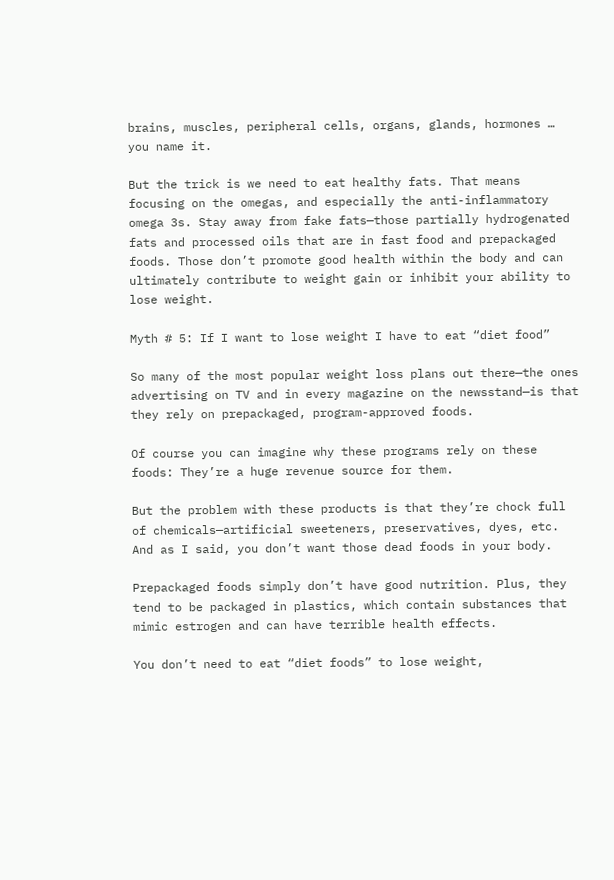brains, muscles, peripheral cells, organs, glands, hormones … you name it.

But the trick is we need to eat healthy fats. That means focusing on the omegas, and especially the anti-inflammatory omega 3s. Stay away from fake fats—those partially hydrogenated fats and processed oils that are in fast food and prepackaged foods. Those don’t promote good health within the body and can ultimately contribute to weight gain or inhibit your ability to lose weight.

Myth # 5: If I want to lose weight I have to eat “diet food”

So many of the most popular weight loss plans out there—the ones advertising on TV and in every magazine on the newsstand—is that they rely on prepackaged, program-approved foods.

Of course you can imagine why these programs rely on these foods: They’re a huge revenue source for them.

But the problem with these products is that they’re chock full of chemicals—artificial sweeteners, preservatives, dyes, etc. And as I said, you don’t want those dead foods in your body.

Prepackaged foods simply don’t have good nutrition. Plus, they tend to be packaged in plastics, which contain substances that mimic estrogen and can have terrible health effects.

You don’t need to eat “diet foods” to lose weight,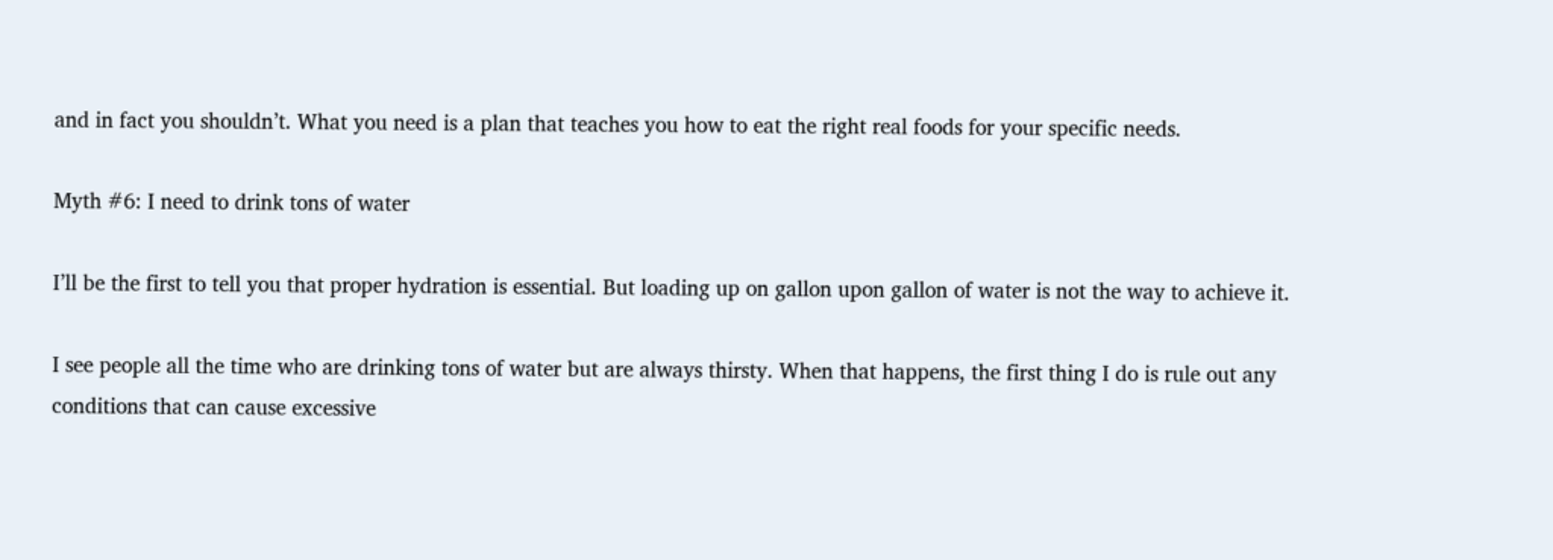and in fact you shouldn’t. What you need is a plan that teaches you how to eat the right real foods for your specific needs.

Myth #6: I need to drink tons of water

I’ll be the first to tell you that proper hydration is essential. But loading up on gallon upon gallon of water is not the way to achieve it.

I see people all the time who are drinking tons of water but are always thirsty. When that happens, the first thing I do is rule out any conditions that can cause excessive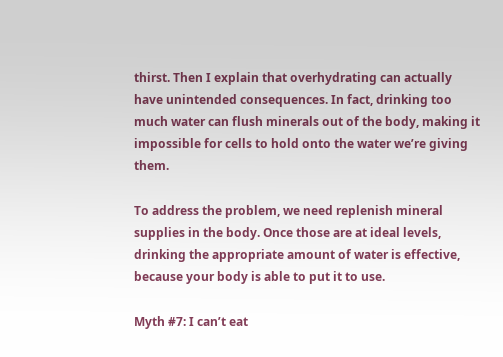thirst. Then I explain that overhydrating can actually have unintended consequences. In fact, drinking too much water can flush minerals out of the body, making it impossible for cells to hold onto the water we’re giving them.

To address the problem, we need replenish mineral supplies in the body. Once those are at ideal levels, drinking the appropriate amount of water is effective, because your body is able to put it to use.

Myth #7: I can’t eat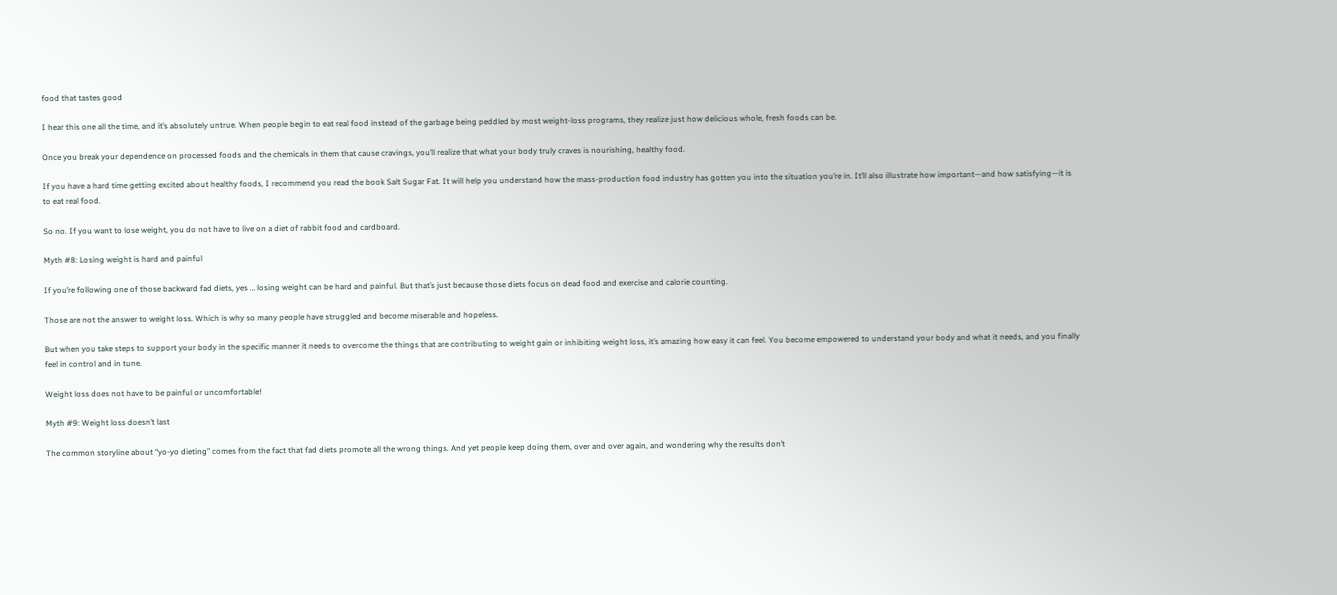food that tastes good

I hear this one all the time, and it’s absolutely untrue. When people begin to eat real food instead of the garbage being peddled by most weight-loss programs, they realize just how delicious whole, fresh foods can be.

Once you break your dependence on processed foods and the chemicals in them that cause cravings, you’ll realize that what your body truly craves is nourishing, healthy food.

If you have a hard time getting excited about healthy foods, I recommend you read the book Salt Sugar Fat. It will help you understand how the mass-production food industry has gotten you into the situation you’re in. It’ll also illustrate how important—and how satisfying—it is to eat real food.

So no. If you want to lose weight, you do not have to live on a diet of rabbit food and cardboard.

Myth #8: Losing weight is hard and painful

If you’re following one of those backward fad diets, yes … losing weight can be hard and painful. But that’s just because those diets focus on dead food and exercise and calorie counting.

Those are not the answer to weight loss. Which is why so many people have struggled and become miserable and hopeless.

But when you take steps to support your body in the specific manner it needs to overcome the things that are contributing to weight gain or inhibiting weight loss, it’s amazing how easy it can feel. You become empowered to understand your body and what it needs, and you finally feel in control and in tune.

Weight loss does not have to be painful or uncomfortable!

Myth #9: Weight loss doesn’t last

The common storyline about “yo-yo dieting” comes from the fact that fad diets promote all the wrong things. And yet people keep doing them, over and over again, and wondering why the results don’t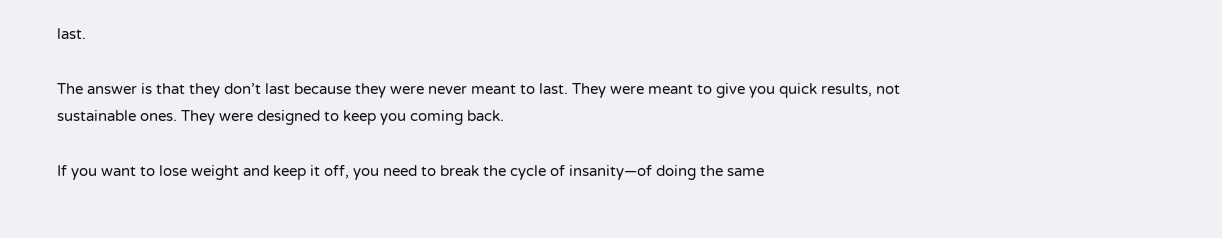last.

The answer is that they don’t last because they were never meant to last. They were meant to give you quick results, not sustainable ones. They were designed to keep you coming back.

If you want to lose weight and keep it off, you need to break the cycle of insanity—of doing the same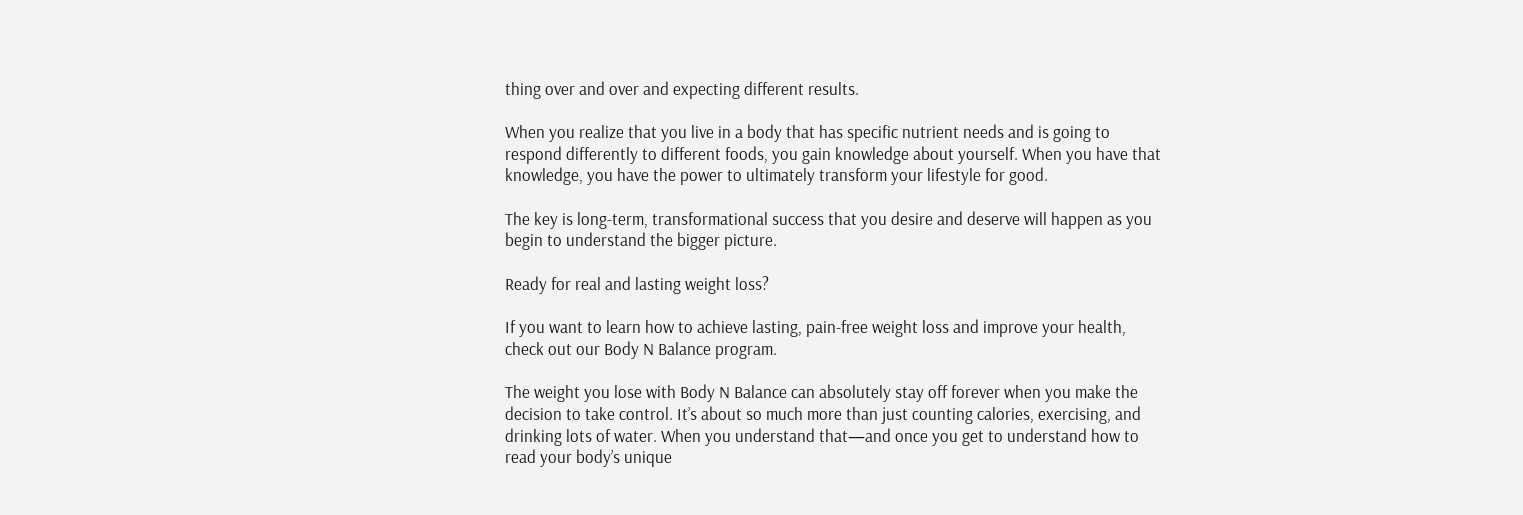thing over and over and expecting different results.

When you realize that you live in a body that has specific nutrient needs and is going to respond differently to different foods, you gain knowledge about yourself. When you have that knowledge, you have the power to ultimately transform your lifestyle for good.

The key is long-term, transformational success that you desire and deserve will happen as you begin to understand the bigger picture.

Ready for real and lasting weight loss?

If you want to learn how to achieve lasting, pain-free weight loss and improve your health, check out our Body N Balance program.

The weight you lose with Body N Balance can absolutely stay off forever when you make the decision to take control. It’s about so much more than just counting calories, exercising, and drinking lots of water. When you understand that—and once you get to understand how to read your body’s unique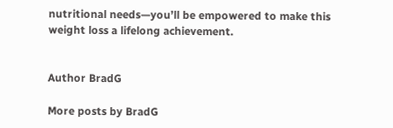nutritional needs—you’ll be empowered to make this weight loss a lifelong achievement.


Author BradG

More posts by BradG